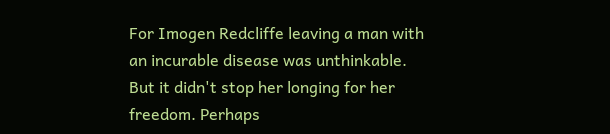For Imogen Redcliffe leaving a man with an incurable disease was unthinkable. But it didn't stop her longing for her freedom. Perhaps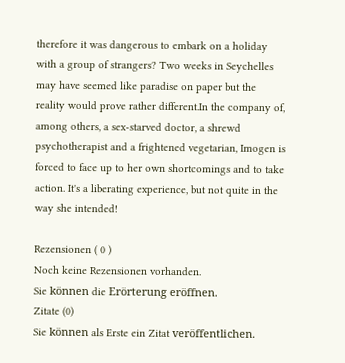therefore it was dangerous to embark on a holiday with a group of strangers? Two weeks in Seychelles may have seemed like paradise on paper but the reality would prove rather different.In the company of, among others, a sex-starved doctor, a shrewd psychotherapist and a frightened vegetarian, Imogen is forced to face up to her own shortcomings and to take action. It's a liberating experience, but not quite in the way she intended!

Rezensionen ( 0 )
Noch keine Rezensionen vorhanden.
Sie können die Erörterung eröffnen.
Zitate (0)
Sie können als Erste ein Zitat veröffentlichen.